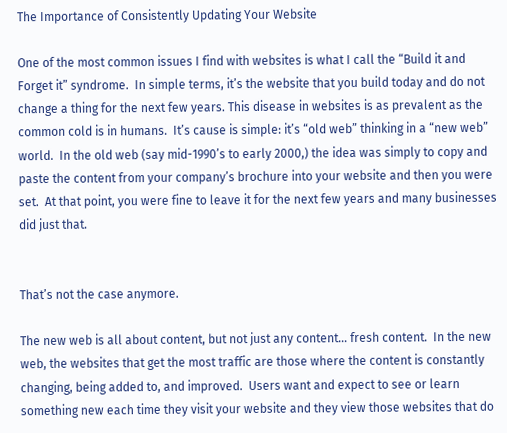The Importance of Consistently Updating Your Website

One of the most common issues I find with websites is what I call the “Build it and Forget it” syndrome.  In simple terms, it’s the website that you build today and do not change a thing for the next few years. This disease in websites is as prevalent as the common cold is in humans.  It’s cause is simple: it’s “old web” thinking in a “new web” world.  In the old web (say mid-1990’s to early 2000,) the idea was simply to copy and paste the content from your company’s brochure into your website and then you were set.  At that point, you were fine to leave it for the next few years and many businesses did just that.


That’s not the case anymore.

The new web is all about content, but not just any content… fresh content.  In the new web, the websites that get the most traffic are those where the content is constantly changing, being added to, and improved.  Users want and expect to see or learn something new each time they visit your website and they view those websites that do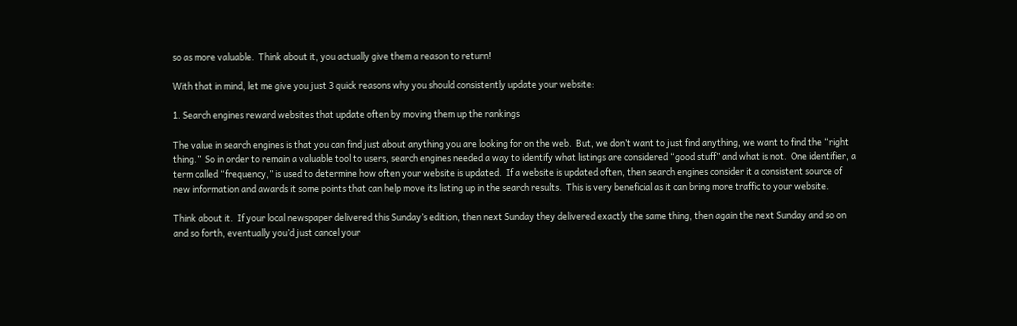so as more valuable.  Think about it, you actually give them a reason to return!

With that in mind, let me give you just 3 quick reasons why you should consistently update your website:

1. Search engines reward websites that update often by moving them up the rankings

The value in search engines is that you can find just about anything you are looking for on the web.  But, we don’t want to just find anything, we want to find the “right thing.”  So in order to remain a valuable tool to users, search engines needed a way to identify what listings are considered “good stuff” and what is not.  One identifier, a term called “frequency,” is used to determine how often your website is updated.  If a website is updated often, then search engines consider it a consistent source of new information and awards it some points that can help move its listing up in the search results.  This is very beneficial as it can bring more traffic to your website.

Think about it.  If your local newspaper delivered this Sunday’s edition, then next Sunday they delivered exactly the same thing, then again the next Sunday and so on and so forth, eventually you’d just cancel your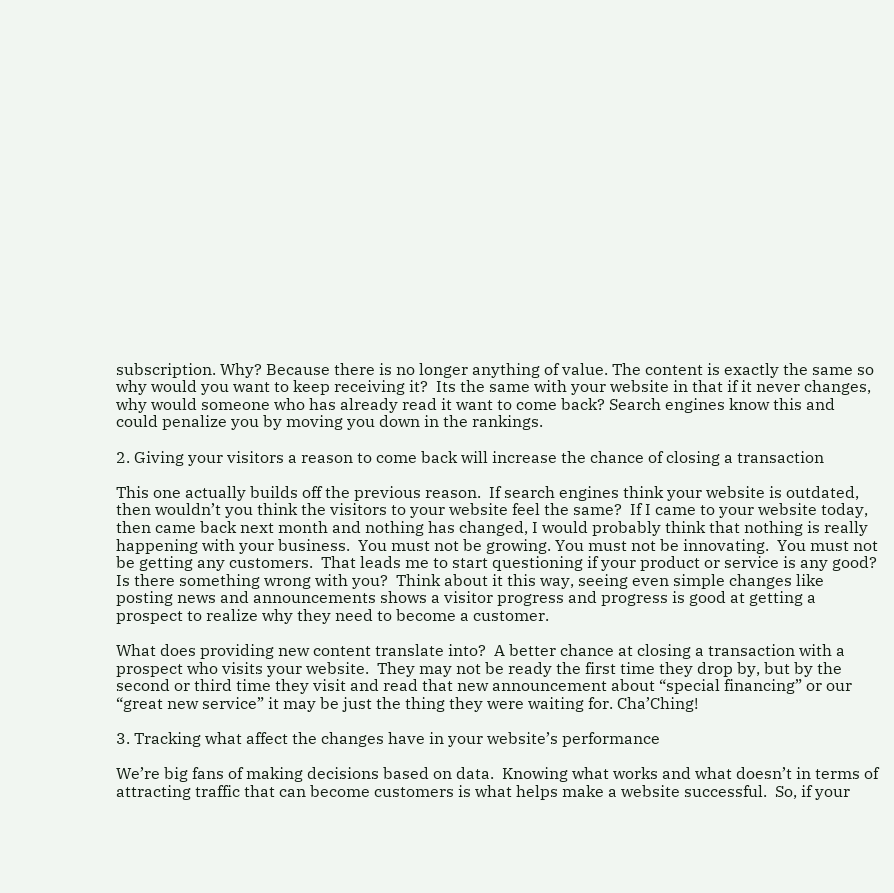subscription. Why? Because there is no longer anything of value. The content is exactly the same so why would you want to keep receiving it?  Its the same with your website in that if it never changes, why would someone who has already read it want to come back? Search engines know this and could penalize you by moving you down in the rankings.

2. Giving your visitors a reason to come back will increase the chance of closing a transaction

This one actually builds off the previous reason.  If search engines think your website is outdated, then wouldn’t you think the visitors to your website feel the same?  If I came to your website today, then came back next month and nothing has changed, I would probably think that nothing is really happening with your business.  You must not be growing. You must not be innovating.  You must not be getting any customers.  That leads me to start questioning if your product or service is any good?  Is there something wrong with you?  Think about it this way, seeing even simple changes like posting news and announcements shows a visitor progress and progress is good at getting a prospect to realize why they need to become a customer.

What does providing new content translate into?  A better chance at closing a transaction with a prospect who visits your website.  They may not be ready the first time they drop by, but by the second or third time they visit and read that new announcement about “special financing” or our “great new service” it may be just the thing they were waiting for. Cha’Ching!

3. Tracking what affect the changes have in your website’s performance

We’re big fans of making decisions based on data.  Knowing what works and what doesn’t in terms of attracting traffic that can become customers is what helps make a website successful.  So, if your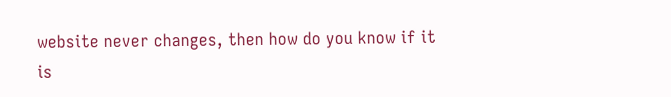website never changes, then how do you know if it is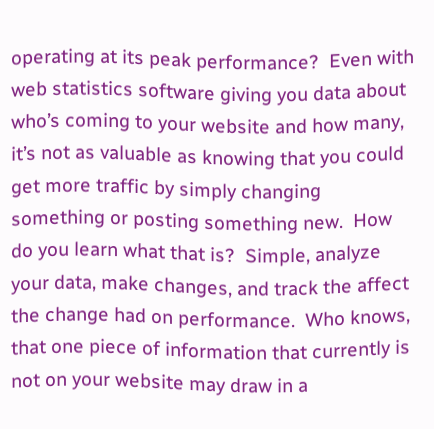operating at its peak performance?  Even with web statistics software giving you data about who’s coming to your website and how many, it’s not as valuable as knowing that you could get more traffic by simply changing something or posting something new.  How do you learn what that is?  Simple, analyze your data, make changes, and track the affect the change had on performance.  Who knows, that one piece of information that currently is not on your website may draw in a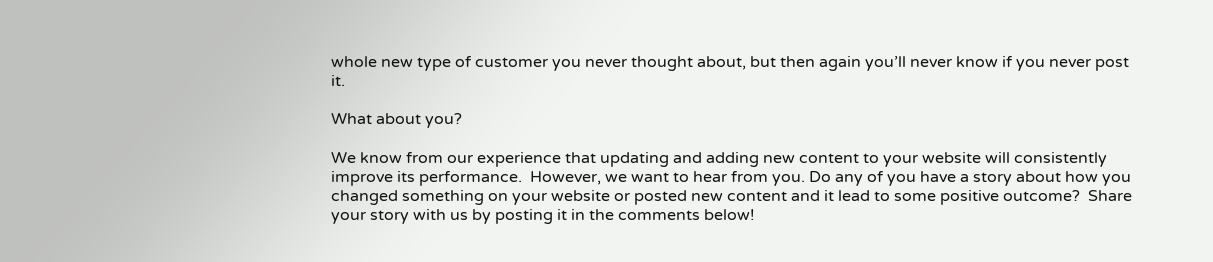whole new type of customer you never thought about, but then again you’ll never know if you never post it.

What about you?

We know from our experience that updating and adding new content to your website will consistently improve its performance.  However, we want to hear from you. Do any of you have a story about how you changed something on your website or posted new content and it lead to some positive outcome?  Share your story with us by posting it in the comments below!